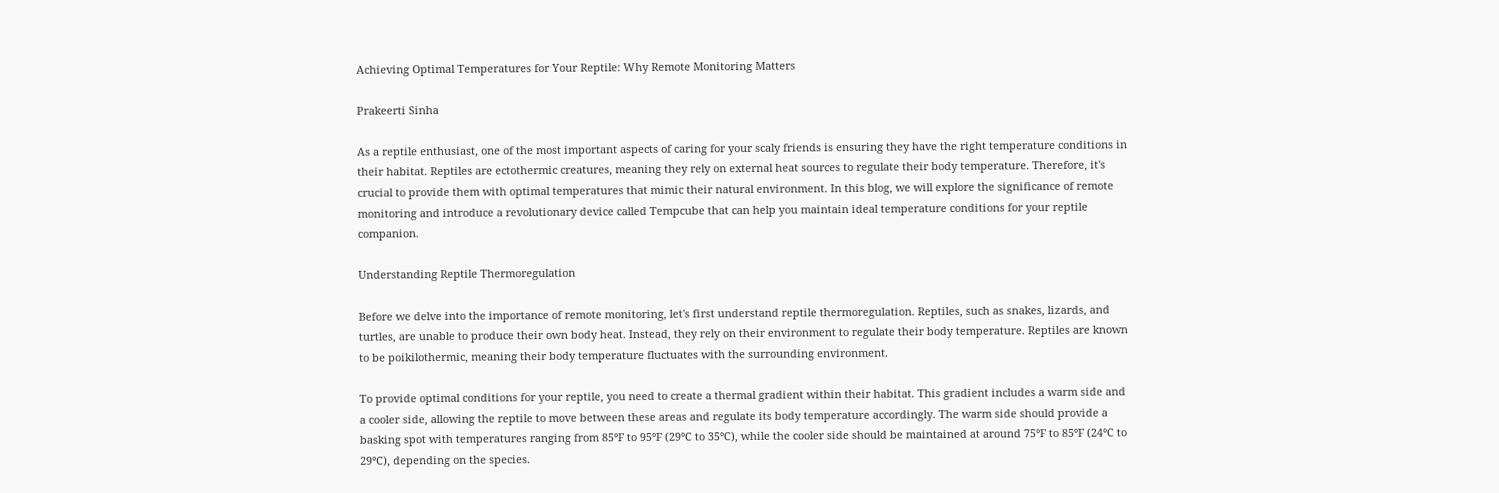Achieving Optimal Temperatures for Your Reptile: Why Remote Monitoring Matters

Prakeerti Sinha

As a reptile enthusiast, one of the most important aspects of caring for your scaly friends is ensuring they have the right temperature conditions in their habitat. Reptiles are ectothermic creatures, meaning they rely on external heat sources to regulate their body temperature. Therefore, it's crucial to provide them with optimal temperatures that mimic their natural environment. In this blog, we will explore the significance of remote monitoring and introduce a revolutionary device called Tempcube that can help you maintain ideal temperature conditions for your reptile companion.

Understanding Reptile Thermoregulation

Before we delve into the importance of remote monitoring, let's first understand reptile thermoregulation. Reptiles, such as snakes, lizards, and turtles, are unable to produce their own body heat. Instead, they rely on their environment to regulate their body temperature. Reptiles are known to be poikilothermic, meaning their body temperature fluctuates with the surrounding environment.

To provide optimal conditions for your reptile, you need to create a thermal gradient within their habitat. This gradient includes a warm side and a cooler side, allowing the reptile to move between these areas and regulate its body temperature accordingly. The warm side should provide a basking spot with temperatures ranging from 85°F to 95°F (29°C to 35°C), while the cooler side should be maintained at around 75°F to 85°F (24°C to 29°C), depending on the species.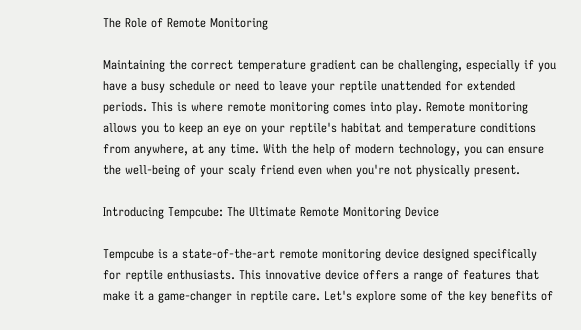The Role of Remote Monitoring

Maintaining the correct temperature gradient can be challenging, especially if you have a busy schedule or need to leave your reptile unattended for extended periods. This is where remote monitoring comes into play. Remote monitoring allows you to keep an eye on your reptile's habitat and temperature conditions from anywhere, at any time. With the help of modern technology, you can ensure the well-being of your scaly friend even when you're not physically present.

Introducing Tempcube: The Ultimate Remote Monitoring Device

Tempcube is a state-of-the-art remote monitoring device designed specifically for reptile enthusiasts. This innovative device offers a range of features that make it a game-changer in reptile care. Let's explore some of the key benefits of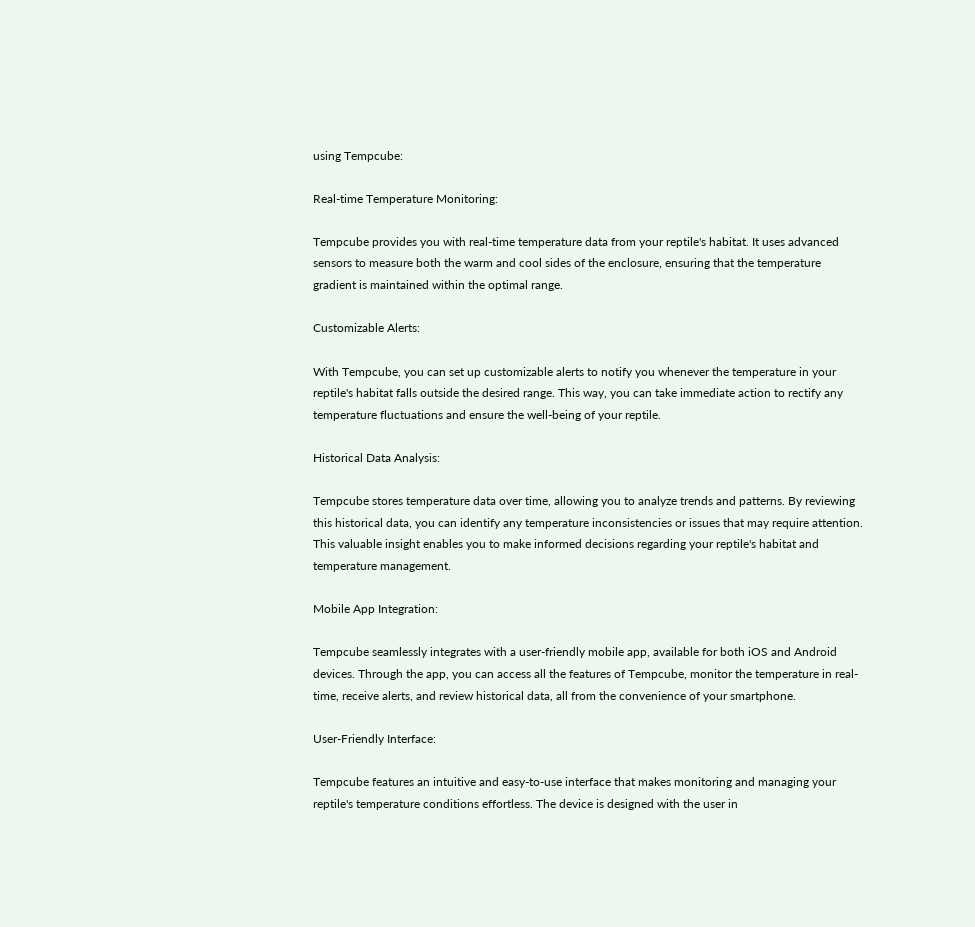using Tempcube:

Real-time Temperature Monitoring:

Tempcube provides you with real-time temperature data from your reptile's habitat. It uses advanced sensors to measure both the warm and cool sides of the enclosure, ensuring that the temperature gradient is maintained within the optimal range.

Customizable Alerts:

With Tempcube, you can set up customizable alerts to notify you whenever the temperature in your reptile's habitat falls outside the desired range. This way, you can take immediate action to rectify any temperature fluctuations and ensure the well-being of your reptile.

Historical Data Analysis:

Tempcube stores temperature data over time, allowing you to analyze trends and patterns. By reviewing this historical data, you can identify any temperature inconsistencies or issues that may require attention. This valuable insight enables you to make informed decisions regarding your reptile's habitat and temperature management.

Mobile App Integration:

Tempcube seamlessly integrates with a user-friendly mobile app, available for both iOS and Android devices. Through the app, you can access all the features of Tempcube, monitor the temperature in real-time, receive alerts, and review historical data, all from the convenience of your smartphone.

User-Friendly Interface:

Tempcube features an intuitive and easy-to-use interface that makes monitoring and managing your reptile's temperature conditions effortless. The device is designed with the user in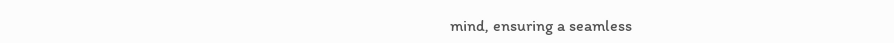mind, ensuring a seamless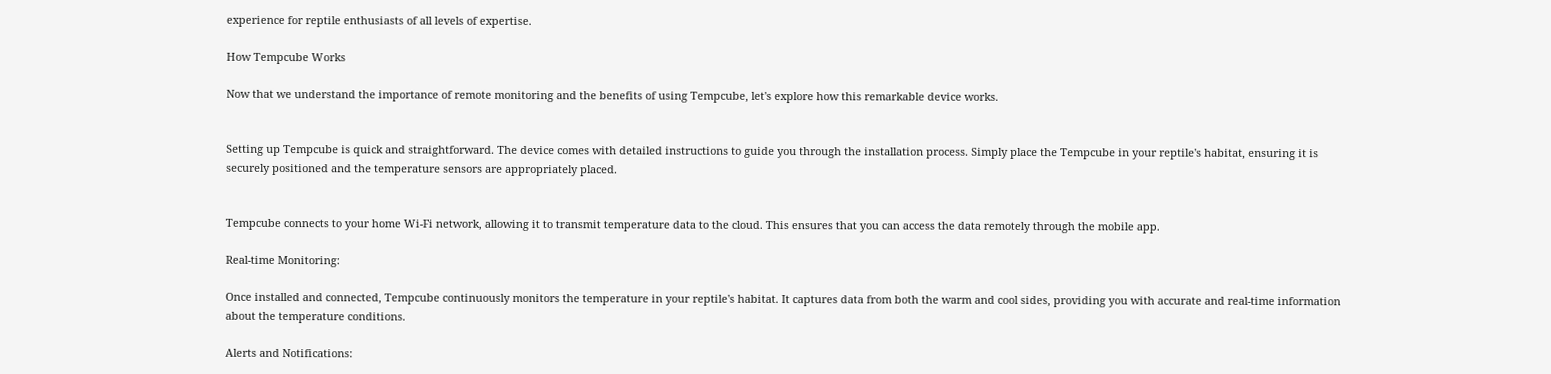experience for reptile enthusiasts of all levels of expertise.

How Tempcube Works

Now that we understand the importance of remote monitoring and the benefits of using Tempcube, let's explore how this remarkable device works.


Setting up Tempcube is quick and straightforward. The device comes with detailed instructions to guide you through the installation process. Simply place the Tempcube in your reptile's habitat, ensuring it is securely positioned and the temperature sensors are appropriately placed.


Tempcube connects to your home Wi-Fi network, allowing it to transmit temperature data to the cloud. This ensures that you can access the data remotely through the mobile app.

Real-time Monitoring:

Once installed and connected, Tempcube continuously monitors the temperature in your reptile's habitat. It captures data from both the warm and cool sides, providing you with accurate and real-time information about the temperature conditions.

Alerts and Notifications: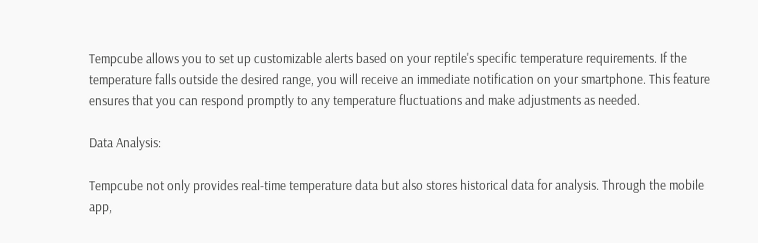Tempcube allows you to set up customizable alerts based on your reptile's specific temperature requirements. If the temperature falls outside the desired range, you will receive an immediate notification on your smartphone. This feature ensures that you can respond promptly to any temperature fluctuations and make adjustments as needed.

Data Analysis:

Tempcube not only provides real-time temperature data but also stores historical data for analysis. Through the mobile app,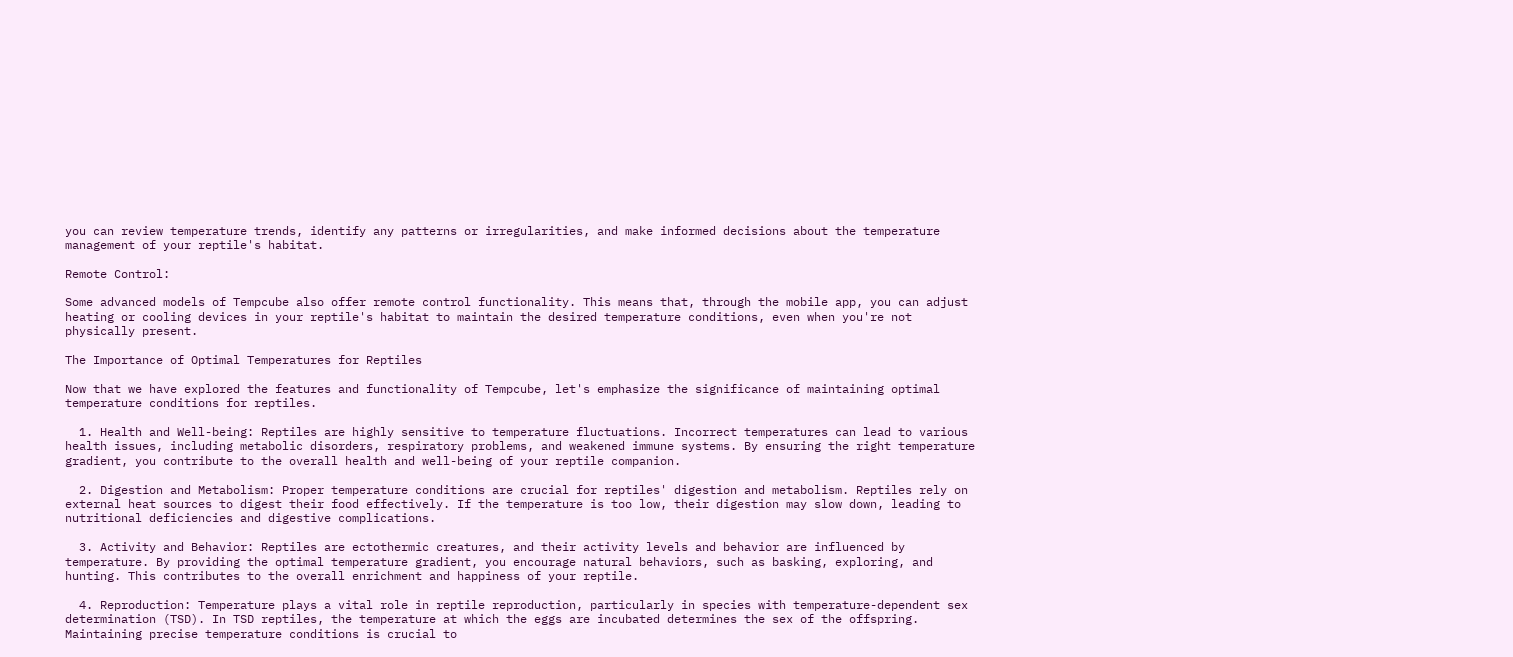you can review temperature trends, identify any patterns or irregularities, and make informed decisions about the temperature management of your reptile's habitat.

Remote Control:

Some advanced models of Tempcube also offer remote control functionality. This means that, through the mobile app, you can adjust heating or cooling devices in your reptile's habitat to maintain the desired temperature conditions, even when you're not physically present.

The Importance of Optimal Temperatures for Reptiles

Now that we have explored the features and functionality of Tempcube, let's emphasize the significance of maintaining optimal temperature conditions for reptiles.

  1. Health and Well-being: Reptiles are highly sensitive to temperature fluctuations. Incorrect temperatures can lead to various health issues, including metabolic disorders, respiratory problems, and weakened immune systems. By ensuring the right temperature gradient, you contribute to the overall health and well-being of your reptile companion.

  2. Digestion and Metabolism: Proper temperature conditions are crucial for reptiles' digestion and metabolism. Reptiles rely on external heat sources to digest their food effectively. If the temperature is too low, their digestion may slow down, leading to nutritional deficiencies and digestive complications.

  3. Activity and Behavior: Reptiles are ectothermic creatures, and their activity levels and behavior are influenced by temperature. By providing the optimal temperature gradient, you encourage natural behaviors, such as basking, exploring, and hunting. This contributes to the overall enrichment and happiness of your reptile.

  4. Reproduction: Temperature plays a vital role in reptile reproduction, particularly in species with temperature-dependent sex determination (TSD). In TSD reptiles, the temperature at which the eggs are incubated determines the sex of the offspring. Maintaining precise temperature conditions is crucial to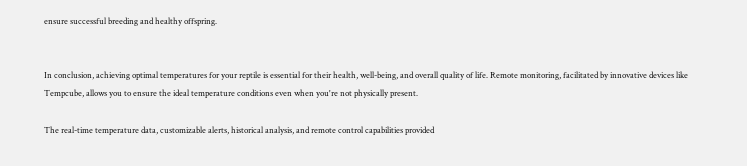ensure successful breeding and healthy offspring.


In conclusion, achieving optimal temperatures for your reptile is essential for their health, well-being, and overall quality of life. Remote monitoring, facilitated by innovative devices like Tempcube, allows you to ensure the ideal temperature conditions even when you're not physically present.

The real-time temperature data, customizable alerts, historical analysis, and remote control capabilities provided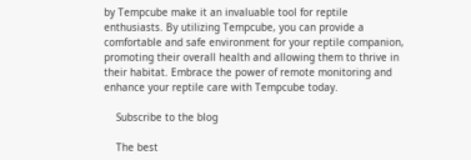by Tempcube make it an invaluable tool for reptile enthusiasts. By utilizing Tempcube, you can provide a comfortable and safe environment for your reptile companion, promoting their overall health and allowing them to thrive in their habitat. Embrace the power of remote monitoring and enhance your reptile care with Tempcube today.

    Subscribe to the blog

    The best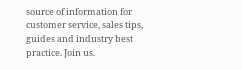source of information for customer service, sales tips, guides and industry best practice. Join us.